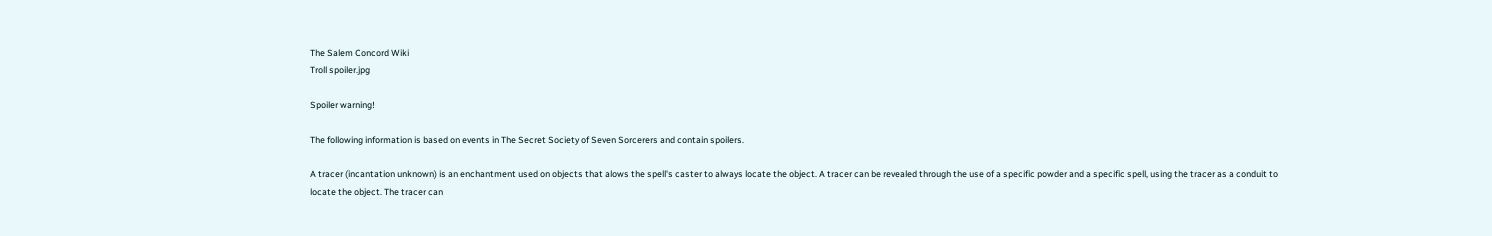The Salem Concord Wiki
Troll spoiler.jpg

Spoiler warning!

The following information is based on events in The Secret Society of Seven Sorcerers and contain spoilers.

A tracer (incantation unknown) is an enchantment used on objects that alows the spell's caster to always locate the object. A tracer can be revealed through the use of a specific powder and a specific spell, using the tracer as a conduit to locate the object. The tracer can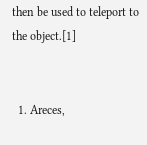then be used to teleport to the object.[1]


  1. Areces,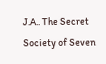J.A.. The Secret Society of Seven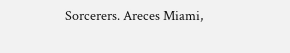Sorcerers. Areces Miami,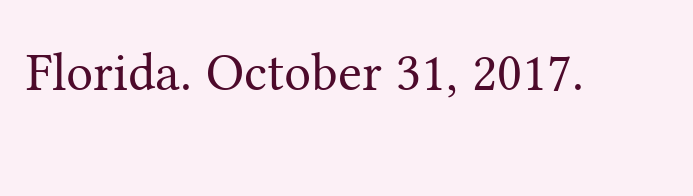Florida. October 31, 2017.